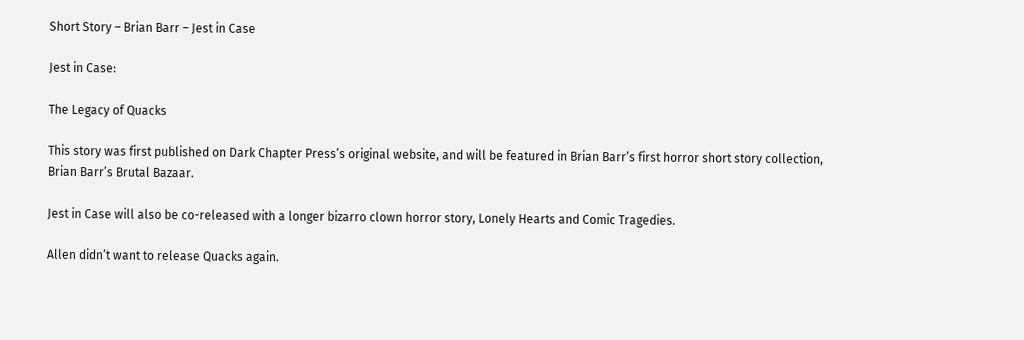Short Story – Brian Barr – Jest in Case

Jest in Case:

The Legacy of Quacks

This story was first published on Dark Chapter Press’s original website, and will be featured in Brian Barr’s first horror short story collection, Brian Barr’s Brutal Bazaar.

Jest in Case will also be co-released with a longer bizarro clown horror story, Lonely Hearts and Comic Tragedies.

Allen didn’t want to release Quacks again.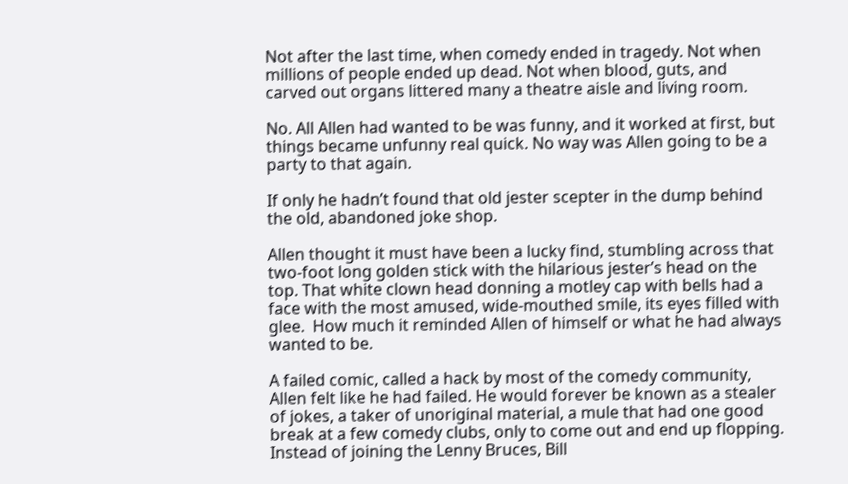Not after the last time, when comedy ended in tragedy. Not when millions of people ended up dead. Not when blood, guts, and carved out organs littered many a theatre aisle and living room.

No. All Allen had wanted to be was funny, and it worked at first, but things became unfunny real quick. No way was Allen going to be a party to that again.

If only he hadn’t found that old jester scepter in the dump behind the old, abandoned joke shop.

Allen thought it must have been a lucky find, stumbling across that two-foot long golden stick with the hilarious jester’s head on the top. That white clown head donning a motley cap with bells had a face with the most amused, wide-mouthed smile, its eyes filled with glee.  How much it reminded Allen of himself or what he had always wanted to be.

A failed comic, called a hack by most of the comedy community, Allen felt like he had failed. He would forever be known as a stealer of jokes, a taker of unoriginal material, a mule that had one good break at a few comedy clubs, only to come out and end up flopping. Instead of joining the Lenny Bruces, Bill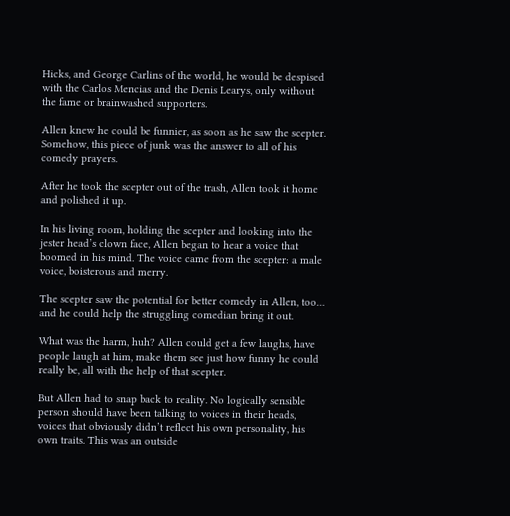Hicks, and George Carlins of the world, he would be despised with the Carlos Mencias and the Denis Learys, only without the fame or brainwashed supporters.

Allen knew he could be funnier, as soon as he saw the scepter. Somehow, this piece of junk was the answer to all of his comedy prayers.

After he took the scepter out of the trash, Allen took it home and polished it up.

In his living room, holding the scepter and looking into the jester head’s clown face, Allen began to hear a voice that boomed in his mind. The voice came from the scepter: a male voice, boisterous and merry.

The scepter saw the potential for better comedy in Allen, too… and he could help the struggling comedian bring it out.

What was the harm, huh? Allen could get a few laughs, have people laugh at him, make them see just how funny he could really be, all with the help of that scepter.

But Allen had to snap back to reality. No logically sensible person should have been talking to voices in their heads, voices that obviously didn’t reflect his own personality, his own traits. This was an outside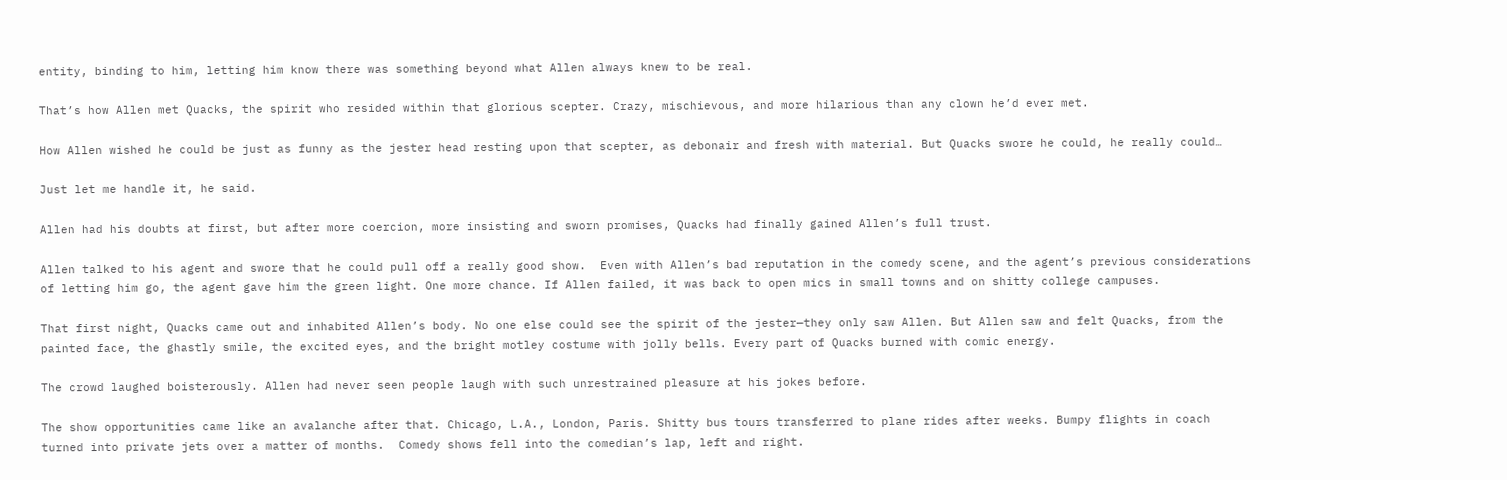entity, binding to him, letting him know there was something beyond what Allen always knew to be real.

That’s how Allen met Quacks, the spirit who resided within that glorious scepter. Crazy, mischievous, and more hilarious than any clown he’d ever met.

How Allen wished he could be just as funny as the jester head resting upon that scepter, as debonair and fresh with material. But Quacks swore he could, he really could…

Just let me handle it, he said.

Allen had his doubts at first, but after more coercion, more insisting and sworn promises, Quacks had finally gained Allen’s full trust.

Allen talked to his agent and swore that he could pull off a really good show.  Even with Allen’s bad reputation in the comedy scene, and the agent’s previous considerations of letting him go, the agent gave him the green light. One more chance. If Allen failed, it was back to open mics in small towns and on shitty college campuses.

That first night, Quacks came out and inhabited Allen’s body. No one else could see the spirit of the jester—they only saw Allen. But Allen saw and felt Quacks, from the painted face, the ghastly smile, the excited eyes, and the bright motley costume with jolly bells. Every part of Quacks burned with comic energy.

The crowd laughed boisterously. Allen had never seen people laugh with such unrestrained pleasure at his jokes before.

The show opportunities came like an avalanche after that. Chicago, L.A., London, Paris. Shitty bus tours transferred to plane rides after weeks. Bumpy flights in coach turned into private jets over a matter of months.  Comedy shows fell into the comedian’s lap, left and right.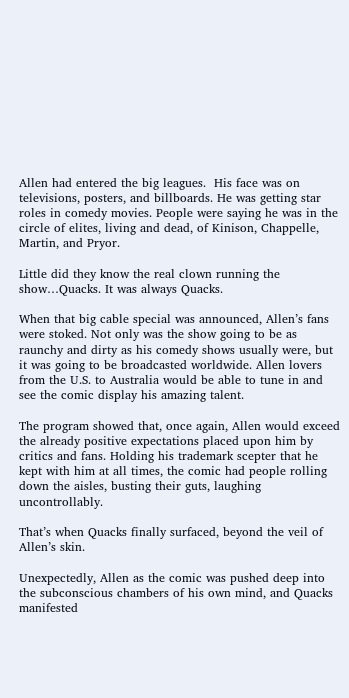Allen had entered the big leagues.  His face was on televisions, posters, and billboards. He was getting star roles in comedy movies. People were saying he was in the circle of elites, living and dead, of Kinison, Chappelle, Martin, and Pryor.

Little did they know the real clown running the show…Quacks. It was always Quacks.

When that big cable special was announced, Allen’s fans were stoked. Not only was the show going to be as raunchy and dirty as his comedy shows usually were, but it was going to be broadcasted worldwide. Allen lovers from the U.S. to Australia would be able to tune in and see the comic display his amazing talent.

The program showed that, once again, Allen would exceed the already positive expectations placed upon him by critics and fans. Holding his trademark scepter that he kept with him at all times, the comic had people rolling down the aisles, busting their guts, laughing uncontrollably.

That’s when Quacks finally surfaced, beyond the veil of Allen’s skin.

Unexpectedly, Allen as the comic was pushed deep into the subconscious chambers of his own mind, and Quacks manifested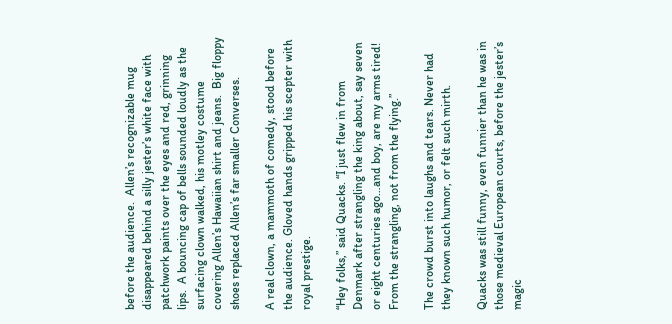before the audience.  Allen’s recognizable mug disappeared behind a silly jester’s white face with patchwork paints over the eyes and red, grinning lips.  A bouncing cap of bells sounded loudly as the surfacing clown walked, his motley costume covering Allen’s Hawaiian shirt and jeans.  Big floppy shoes replaced Allen’s far smaller Converses.

A real clown, a mammoth of comedy, stood before the audience. Gloved hands gripped his scepter with royal prestige.

“Hey folks,” said Quacks. “I just flew in from Denmark after strangling the king about, say seven or eight centuries ago…and boy, are my arms tired! From the strangling, not from the flying.”

The crowd burst into laughs and tears. Never had they known such humor, or felt such mirth.

Quacks was still funny, even funnier than he was in those medieval European courts, before the jester’s magic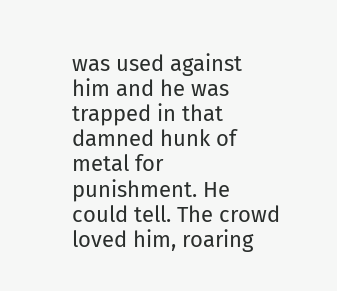was used against him and he was trapped in that damned hunk of metal for punishment. He could tell. The crowd loved him, roaring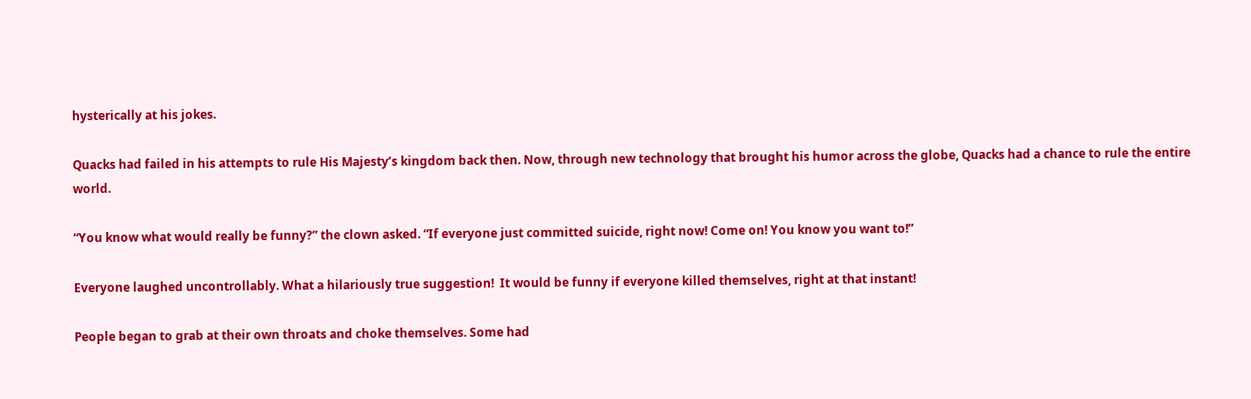hysterically at his jokes.

Quacks had failed in his attempts to rule His Majesty’s kingdom back then. Now, through new technology that brought his humor across the globe, Quacks had a chance to rule the entire world.

“You know what would really be funny?” the clown asked. “If everyone just committed suicide, right now! Come on! You know you want to!”

Everyone laughed uncontrollably. What a hilariously true suggestion!  It would be funny if everyone killed themselves, right at that instant!

People began to grab at their own throats and choke themselves. Some had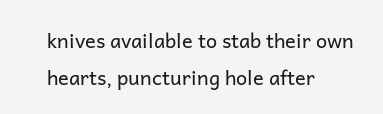knives available to stab their own hearts, puncturing hole after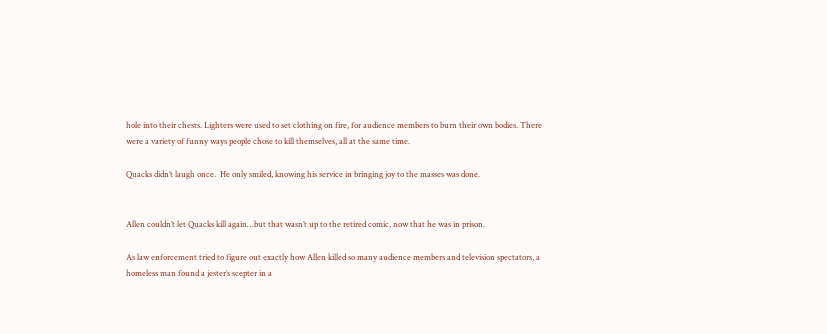hole into their chests. Lighters were used to set clothing on fire, for audience members to burn their own bodies. There were a variety of funny ways people chose to kill themselves, all at the same time.

Quacks didn’t laugh once.  He only smiled, knowing his service in bringing joy to the masses was done.


Allen couldn’t let Quacks kill again…but that wasn’t up to the retired comic, now that he was in prison.

As law enforcement tried to figure out exactly how Allen killed so many audience members and television spectators, a homeless man found a jester’s scepter in a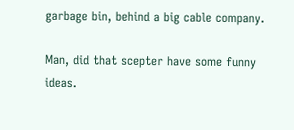garbage bin, behind a big cable company.

Man, did that scepter have some funny ideas.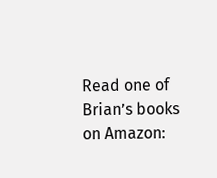Read one of Brian’s books on Amazon: